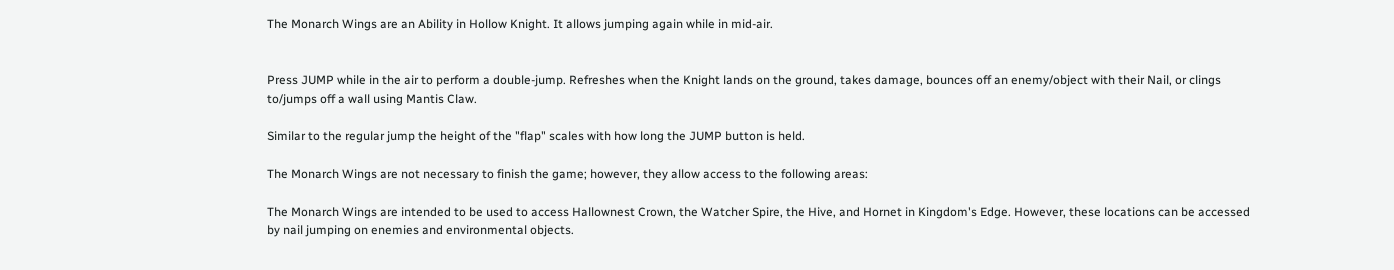The Monarch Wings are an Ability in Hollow Knight. It allows jumping again while in mid-air.


Press JUMP while in the air to perform a double-jump. Refreshes when the Knight lands on the ground, takes damage, bounces off an enemy/object with their Nail, or clings to/jumps off a wall using Mantis Claw.

Similar to the regular jump the height of the "flap" scales with how long the JUMP button is held.

The Monarch Wings are not necessary to finish the game; however, they allow access to the following areas:

The Monarch Wings are intended to be used to access Hallownest Crown, the Watcher Spire, the Hive, and Hornet in Kingdom's Edge. However, these locations can be accessed by nail jumping on enemies and environmental objects.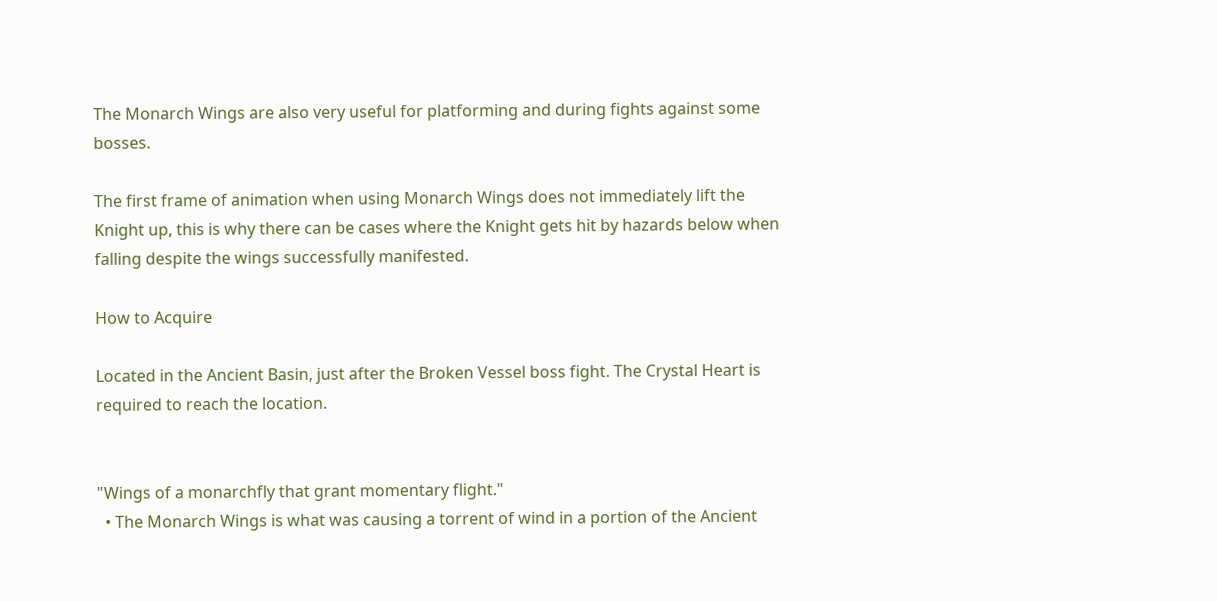The Monarch Wings are also very useful for platforming and during fights against some bosses.

The first frame of animation when using Monarch Wings does not immediately lift the Knight up, this is why there can be cases where the Knight gets hit by hazards below when falling despite the wings successfully manifested.

How to Acquire

Located in the Ancient Basin, just after the Broken Vessel boss fight. The Crystal Heart is required to reach the location.


"Wings of a monarchfly that grant momentary flight."
  • The Monarch Wings is what was causing a torrent of wind in a portion of the Ancient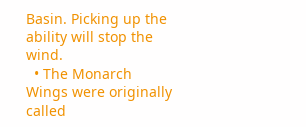Basin. Picking up the ability will stop the wind.
  • The Monarch Wings were originally called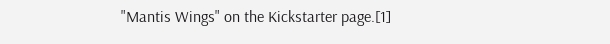"Mantis Wings" on the Kickstarter page.[1]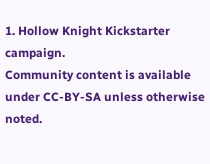1. Hollow Knight Kickstarter campaign.
Community content is available under CC-BY-SA unless otherwise noted.